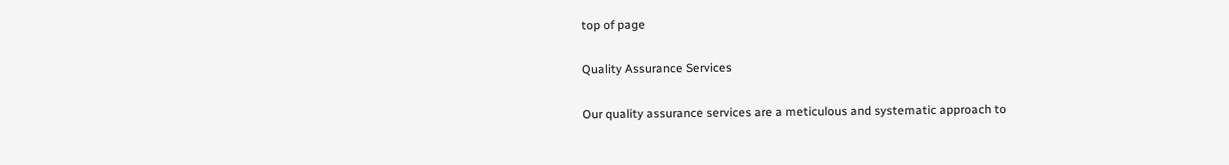top of page

Quality Assurance Services

Our quality assurance services are a meticulous and systematic approach to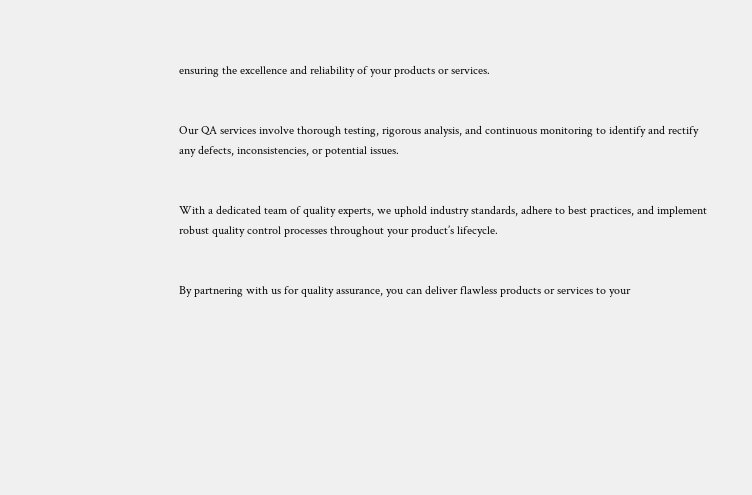ensuring the excellence and reliability of your products or services.


Our QA services involve thorough testing, rigorous analysis, and continuous monitoring to identify and rectify any defects, inconsistencies, or potential issues.


With a dedicated team of quality experts, we uphold industry standards, adhere to best practices, and implement robust quality control processes throughout your product’s lifecycle.


By partnering with us for quality assurance, you can deliver flawless products or services to your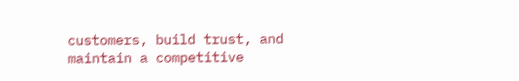customers, build trust, and maintain a competitive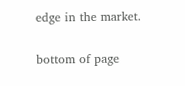edge in the market.

bottom of page